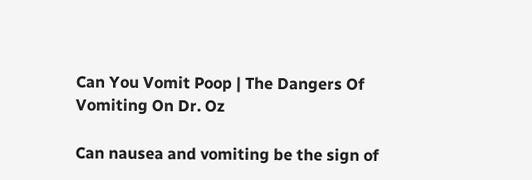Can You Vomit Poop | The Dangers Of Vomiting On Dr. Oz

Can nausea and vomiting be the sign of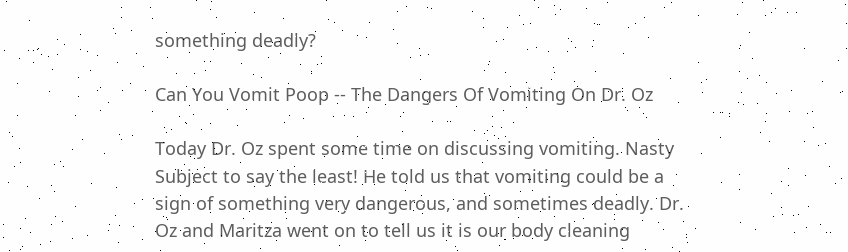something deadly?

Can You Vomit Poop -- The Dangers Of Vomiting On Dr. Oz

Today Dr. Oz spent some time on discussing vomiting. Nasty Subject to say the least! He told us that vomiting could be a sign of something very dangerous, and sometimes deadly. Dr. Oz and Maritza went on to tell us it is our body cleaning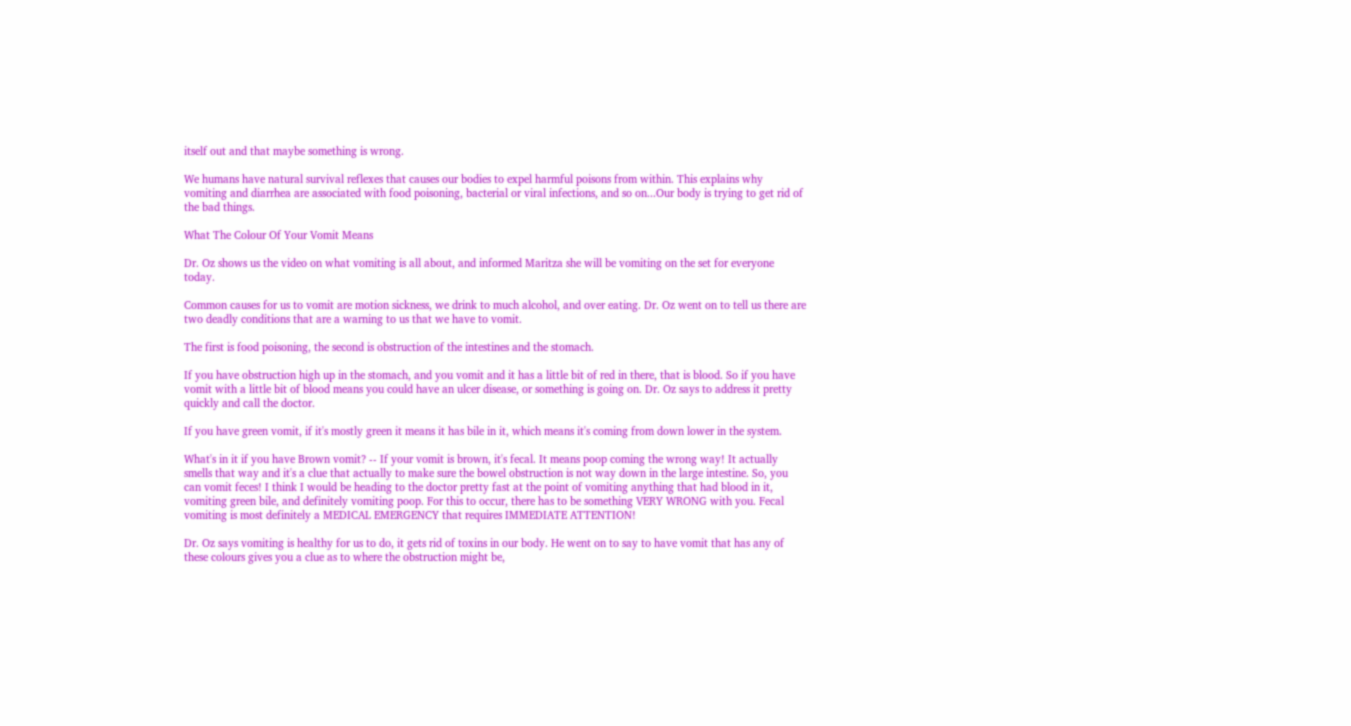itself out and that maybe something is wrong.

We humans have natural survival reflexes that causes our bodies to expel harmful poisons from within. This explains why vomiting and diarrhea are associated with food poisoning, bacterial or viral infections, and so on...Our body is trying to get rid of the bad things.

What The Colour Of Your Vomit Means

Dr. Oz shows us the video on what vomiting is all about, and informed Maritza she will be vomiting on the set for everyone today.

Common causes for us to vomit are motion sickness, we drink to much alcohol, and over eating. Dr. Oz went on to tell us there are two deadly conditions that are a warning to us that we have to vomit.

The first is food poisoning, the second is obstruction of the intestines and the stomach.

If you have obstruction high up in the stomach, and you vomit and it has a little bit of red in there, that is blood. So if you have vomit with a little bit of blood means you could have an ulcer disease, or something is going on. Dr. Oz says to address it pretty quickly and call the doctor.

If you have green vomit, if it's mostly green it means it has bile in it, which means it's coming from down lower in the system.

What's in it if you have Brown vomit? -- If your vomit is brown, it's fecal. It means poop coming the wrong way! It actually smells that way and it's a clue that actually to make sure the bowel obstruction is not way down in the large intestine. So, you can vomit feces! I think I would be heading to the doctor pretty fast at the point of vomiting anything that had blood in it, vomiting green bile, and definitely vomiting poop. For this to occur, there has to be something VERY WRONG with you. Fecal vomiting is most definitely a MEDICAL EMERGENCY that requires IMMEDIATE ATTENTION!

Dr. Oz says vomiting is healthy for us to do, it gets rid of toxins in our body. He went on to say to have vomit that has any of these colours gives you a clue as to where the obstruction might be,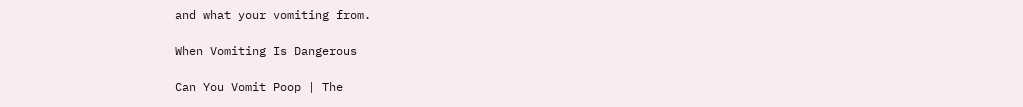and what your vomiting from.

When Vomiting Is Dangerous

Can You Vomit Poop | The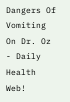Dangers Of Vomiting On Dr. Oz - Daily Health Web!